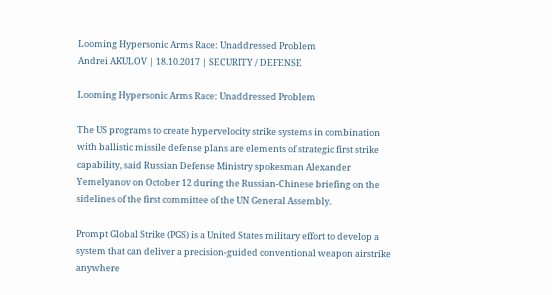Looming Hypersonic Arms Race: Unaddressed Problem
Andrei AKULOV | 18.10.2017 | SECURITY / DEFENSE

Looming Hypersonic Arms Race: Unaddressed Problem

The US programs to create hypervelocity strike systems in combination with ballistic missile defense plans are elements of strategic first strike capability, said Russian Defense Ministry spokesman Alexander Yemelyanov on October 12 during the Russian-Chinese briefing on the sidelines of the first committee of the UN General Assembly.

Prompt Global Strike (PGS) is a United States military effort to develop a system that can deliver a precision-guided conventional weapon airstrike anywhere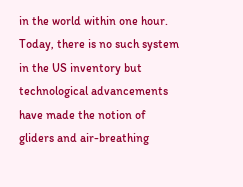in the world within one hour. Today, there is no such system in the US inventory but technological advancements have made the notion of gliders and air-breathing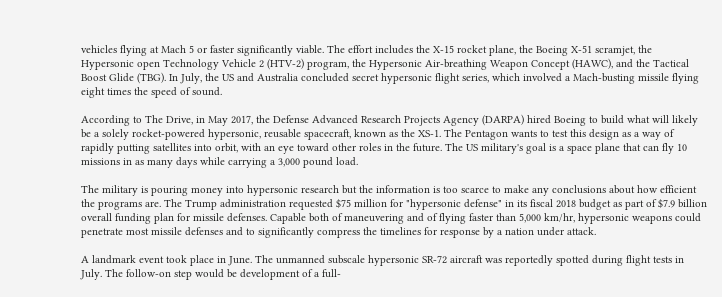vehicles flying at Mach 5 or faster significantly viable. The effort includes the X-15 rocket plane, the Boeing X-51 scramjet, the Hypersonic open Technology Vehicle 2 (HTV-2) program, the Hypersonic Air-breathing Weapon Concept (HAWC), and the Tactical Boost Glide (TBG). In July, the US and Australia concluded secret hypersonic flight series, which involved a Mach-busting missile flying eight times the speed of sound.

According to The Drive, in May 2017, the Defense Advanced Research Projects Agency (DARPA) hired Boeing to build what will likely be a solely rocket-powered hypersonic, reusable spacecraft, known as the XS-1. The Pentagon wants to test this design as a way of rapidly putting satellites into orbit, with an eye toward other roles in the future. The US military's goal is a space plane that can fly 10 missions in as many days while carrying a 3,000 pound load.

The military is pouring money into hypersonic research but the information is too scarce to make any conclusions about how efficient the programs are. The Trump administration requested $75 million for "hypersonic defense" in its fiscal 2018 budget as part of $7.9 billion overall funding plan for missile defenses. Capable both of maneuvering and of flying faster than 5,000 km/hr, hypersonic weapons could penetrate most missile defenses and to significantly compress the timelines for response by a nation under attack.

A landmark event took place in June. The unmanned subscale hypersonic SR-72 aircraft was reportedly spotted during flight tests in July. The follow-on step would be development of a full-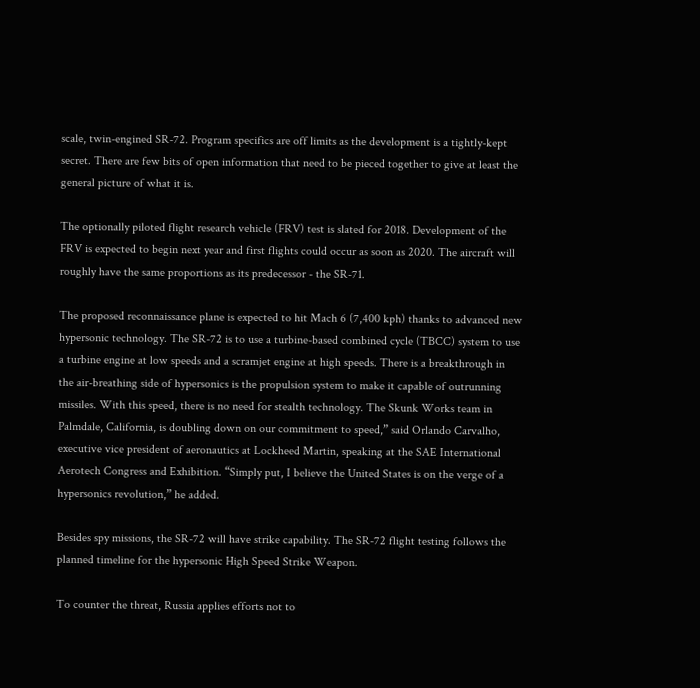scale, twin-engined SR-72. Program specifics are off limits as the development is a tightly-kept secret. There are few bits of open information that need to be pieced together to give at least the general picture of what it is.

The optionally piloted flight research vehicle (FRV) test is slated for 2018. Development of the FRV is expected to begin next year and first flights could occur as soon as 2020. The aircraft will roughly have the same proportions as its predecessor - the SR-71.

The proposed reconnaissance plane is expected to hit Mach 6 (7,400 kph) thanks to advanced new hypersonic technology. The SR-72 is to use a turbine-based combined cycle (TBCC) system to use a turbine engine at low speeds and a scramjet engine at high speeds. There is a breakthrough in the air-breathing side of hypersonics is the propulsion system to make it capable of outrunning missiles. With this speed, there is no need for stealth technology. The Skunk Works team in Palmdale, California, is doubling down on our commitment to speed,” said Orlando Carvalho, executive vice president of aeronautics at Lockheed Martin, speaking at the SAE International Aerotech Congress and Exhibition. “Simply put, I believe the United States is on the verge of a hypersonics revolution,” he added.

Besides spy missions, the SR-72 will have strike capability. The SR-72 flight testing follows the planned timeline for the hypersonic High Speed Strike Weapon.

To counter the threat, Russia applies efforts not to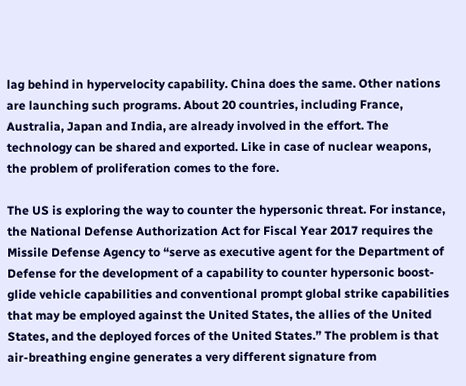lag behind in hypervelocity capability. China does the same. Other nations are launching such programs. About 20 countries, including France, Australia, Japan and India, are already involved in the effort. The technology can be shared and exported. Like in case of nuclear weapons, the problem of proliferation comes to the fore.

The US is exploring the way to counter the hypersonic threat. For instance, the National Defense Authorization Act for Fiscal Year 2017 requires the Missile Defense Agency to “serve as executive agent for the Department of Defense for the development of a capability to counter hypersonic boost-glide vehicle capabilities and conventional prompt global strike capabilities that may be employed against the United States, the allies of the United States, and the deployed forces of the United States.” The problem is that air-breathing engine generates a very different signature from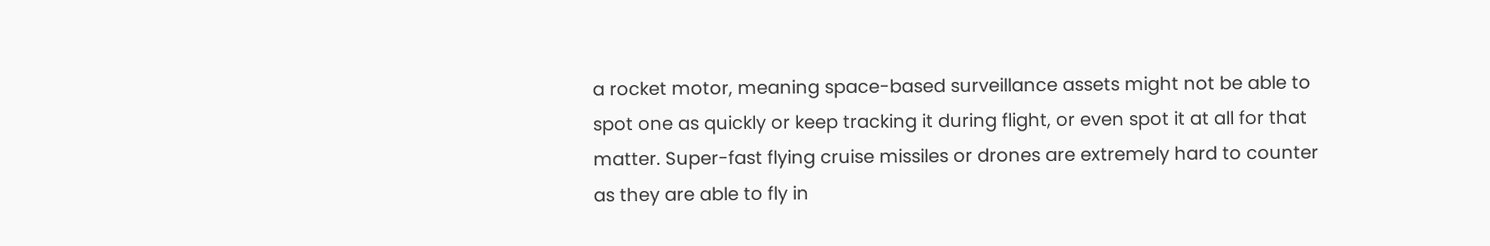a rocket motor, meaning space-based surveillance assets might not be able to spot one as quickly or keep tracking it during flight, or even spot it at all for that matter. Super-fast flying cruise missiles or drones are extremely hard to counter as they are able to fly in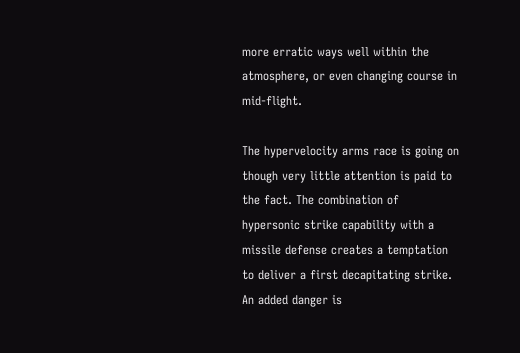more erratic ways well within the atmosphere, or even changing course in mid-flight.

The hypervelocity arms race is going on though very little attention is paid to the fact. The combination of hypersonic strike capability with a missile defense creates a temptation to deliver a first decapitating strike. An added danger is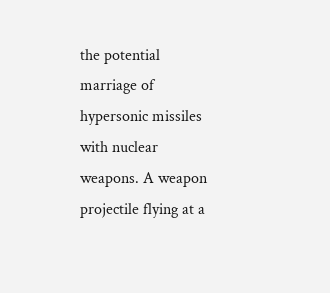the potential marriage of hypersonic missiles with nuclear weapons. A weapon projectile flying at a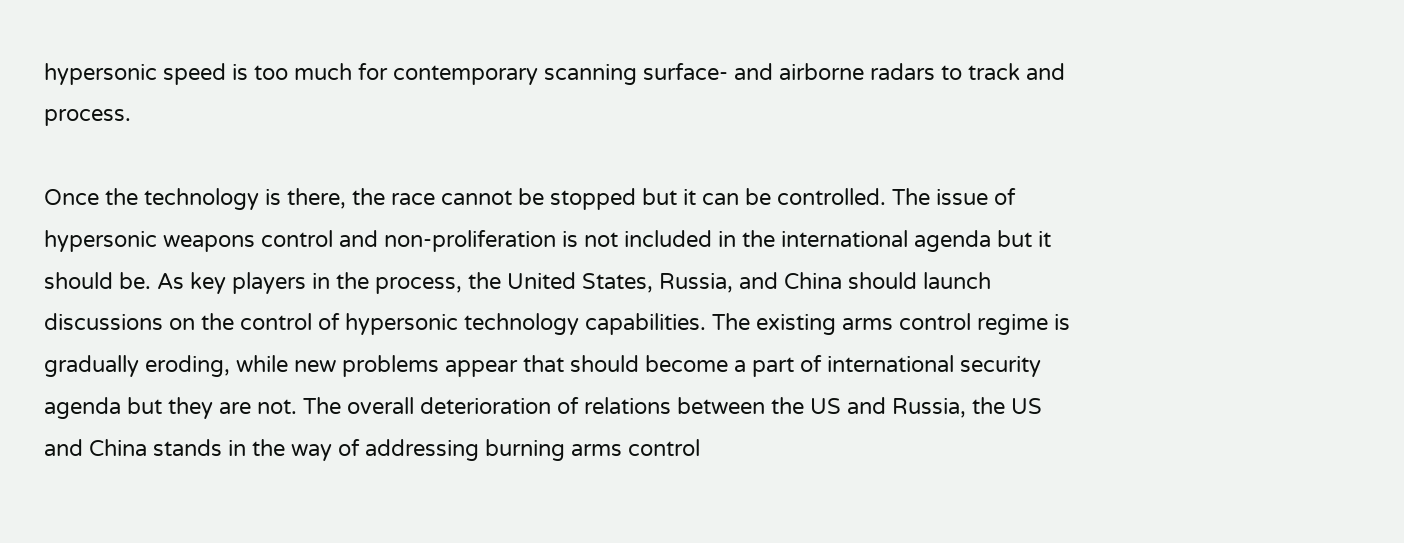hypersonic speed is too much for contemporary scanning surface- and airborne radars to track and process.

Once the technology is there, the race cannot be stopped but it can be controlled. The issue of hypersonic weapons control and non-proliferation is not included in the international agenda but it should be. As key players in the process, the United States, Russia, and China should launch discussions on the control of hypersonic technology capabilities. The existing arms control regime is gradually eroding, while new problems appear that should become a part of international security agenda but they are not. The overall deterioration of relations between the US and Russia, the US and China stands in the way of addressing burning arms control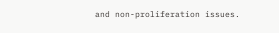and non-proliferation issues.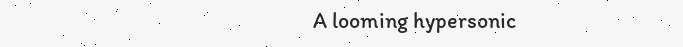A looming hypersonic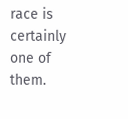race is certainly one of them.